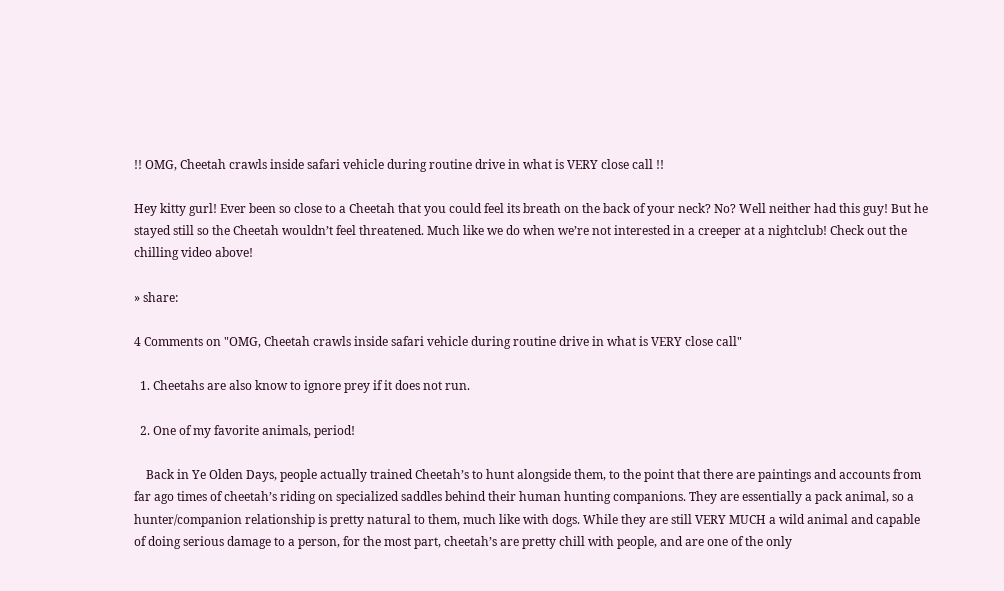!! OMG, Cheetah crawls inside safari vehicle during routine drive in what is VERY close call !!

Hey kitty gurl! Ever been so close to a Cheetah that you could feel its breath on the back of your neck? No? Well neither had this guy! But he stayed still so the Cheetah wouldn’t feel threatened. Much like we do when we’re not interested in a creeper at a nightclub! Check out the chilling video above!

» share:

4 Comments on "OMG, Cheetah crawls inside safari vehicle during routine drive in what is VERY close call"

  1. Cheetahs are also know to ignore prey if it does not run.

  2. One of my favorite animals, period!

    Back in Ye Olden Days, people actually trained Cheetah’s to hunt alongside them, to the point that there are paintings and accounts from far ago times of cheetah’s riding on specialized saddles behind their human hunting companions. They are essentially a pack animal, so a hunter/companion relationship is pretty natural to them, much like with dogs. While they are still VERY MUCH a wild animal and capable of doing serious damage to a person, for the most part, cheetah’s are pretty chill with people, and are one of the only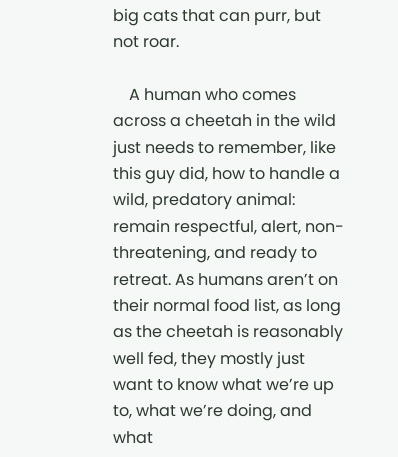big cats that can purr, but not roar.

    A human who comes across a cheetah in the wild just needs to remember, like this guy did, how to handle a wild, predatory animal: remain respectful, alert, non-threatening, and ready to retreat. As humans aren’t on their normal food list, as long as the cheetah is reasonably well fed, they mostly just want to know what we’re up to, what we’re doing, and what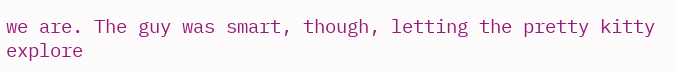we are. The guy was smart, though, letting the pretty kitty explore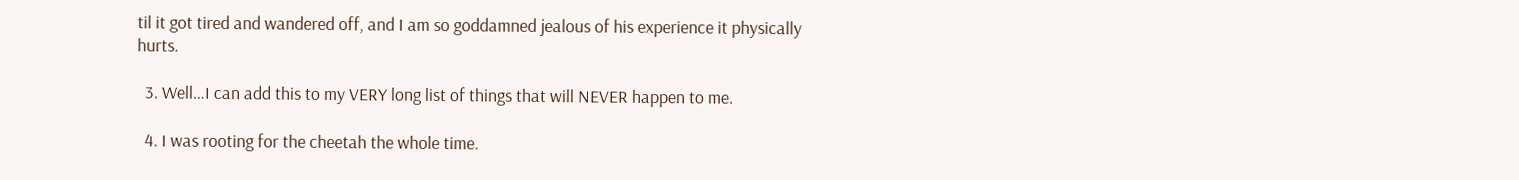til it got tired and wandered off, and I am so goddamned jealous of his experience it physically hurts.

  3. Well…I can add this to my VERY long list of things that will NEVER happen to me.

  4. I was rooting for the cheetah the whole time.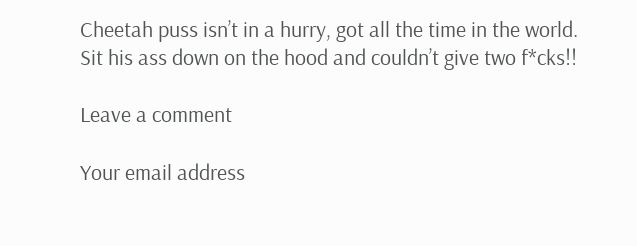Cheetah puss isn’t in a hurry, got all the time in the world. Sit his ass down on the hood and couldn’t give two f*cks!!

Leave a comment

Your email address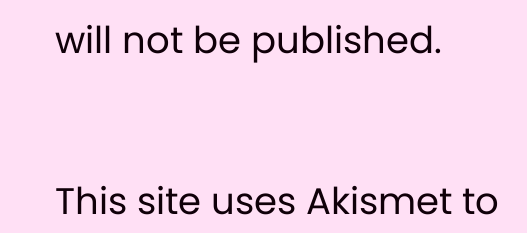will not be published.


This site uses Akismet to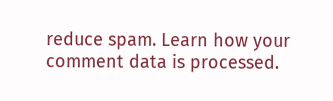reduce spam. Learn how your comment data is processed.